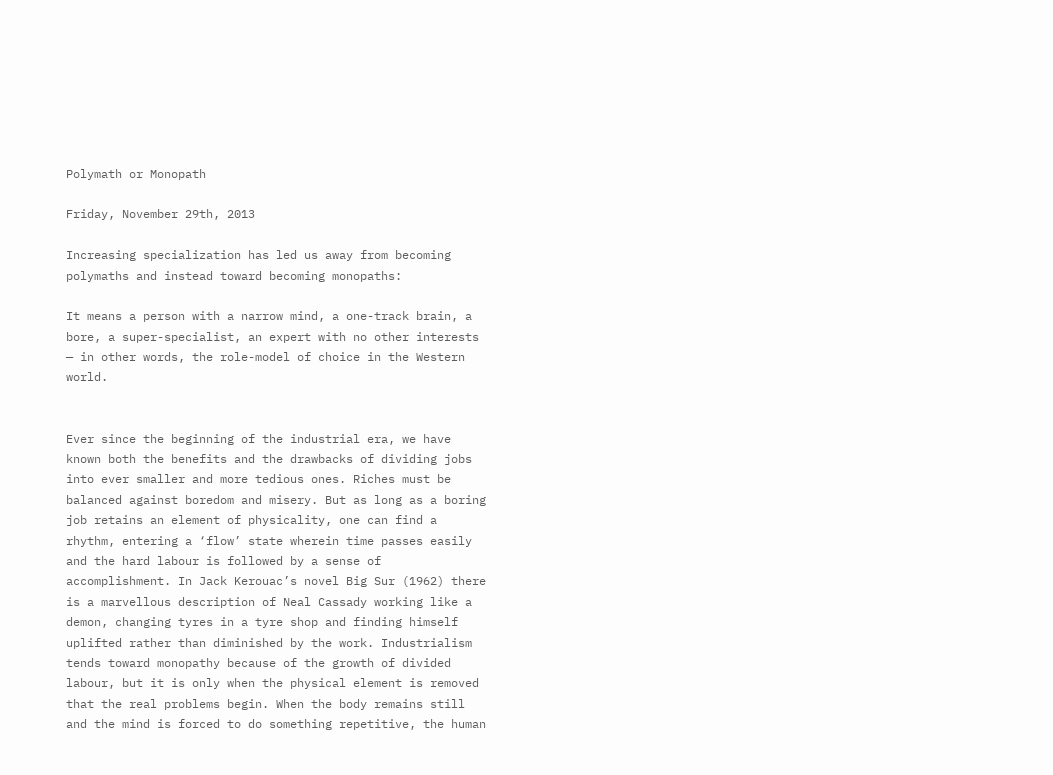Polymath or Monopath

Friday, November 29th, 2013

Increasing specialization has led us away from becoming polymaths and instead toward becoming monopaths:

It means a person with a narrow mind, a one-track brain, a bore, a super-specialist, an expert with no other interests — in other words, the role-model of choice in the Western world.


Ever since the beginning of the industrial era, we have known both the benefits and the drawbacks of dividing jobs into ever smaller and more tedious ones. Riches must be balanced against boredom and misery. But as long as a boring job retains an element of physicality, one can find a rhythm, entering a ‘flow’ state wherein time passes easily and the hard labour is followed by a sense of accomplishment. In Jack Kerouac’s novel Big Sur (1962) there is a marvellous description of Neal Cassady working like a demon, changing tyres in a tyre shop and finding himself uplifted rather than diminished by the work. Industrialism tends toward monopathy because of the growth of divided labour, but it is only when the physical element is removed that the real problems begin. When the body remains still and the mind is forced to do something repetitive, the human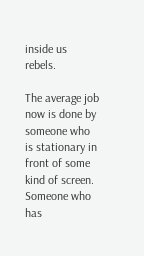inside us rebels.

The average job now is done by someone who is stationary in front of some kind of screen. Someone who has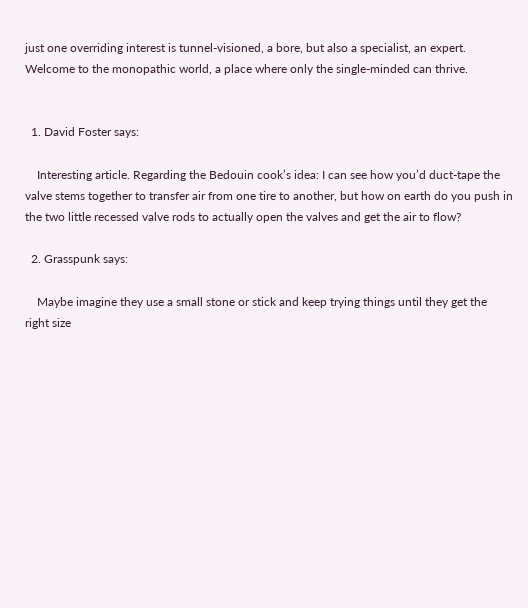just one overriding interest is tunnel-visioned, a bore, but also a specialist, an expert. Welcome to the monopathic world, a place where only the single-minded can thrive.


  1. David Foster says:

    Interesting article. Regarding the Bedouin cook’s idea: I can see how you’d duct-tape the valve stems together to transfer air from one tire to another, but how on earth do you push in the two little recessed valve rods to actually open the valves and get the air to flow?

  2. Grasspunk says:

    Maybe imagine they use a small stone or stick and keep trying things until they get the right size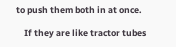to push them both in at once.

    If they are like tractor tubes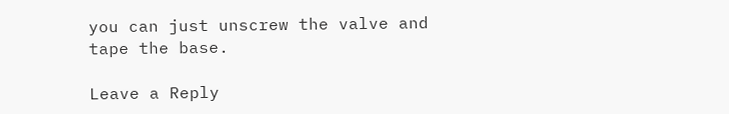you can just unscrew the valve and tape the base.

Leave a Reply